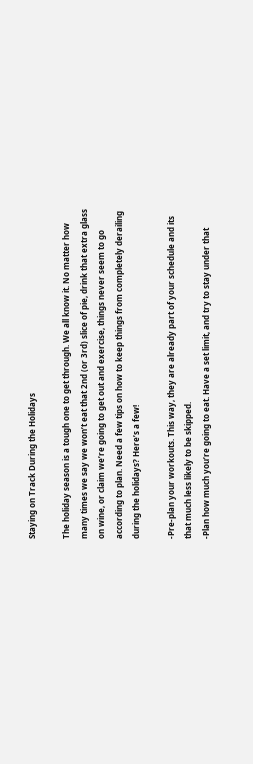Staying on Track During the Holidays

The holiday season is a tough one to get through. We all know it. No matter how many times we say we won’t eat that 2nd (or 3rd) slice of pie, drink that extra glass on wine, or claim we’re going to get out and exercise, things never seem to go according to plan. Need a few tips on how to keep things from completely derailing during the holidays? Here’s a few!

-Pre-plan your workouts. This way, they are already part of your schedule and its that much less likely to be skipped.
-Plan how much you’re going to eat. Have a set limit, and try to stay under that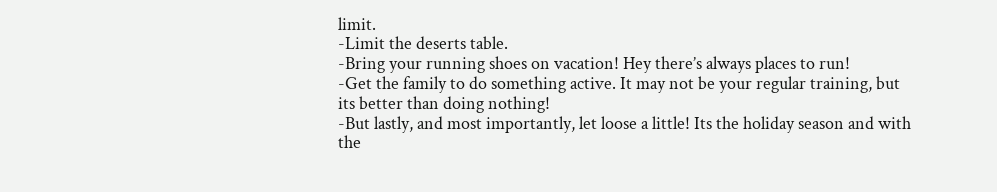limit.
-Limit the deserts table.
-Bring your running shoes on vacation! Hey there’s always places to run!
-Get the family to do something active. It may not be your regular training, but its better than doing nothing!
-But lastly, and most importantly, let loose a little! Its the holiday season and with the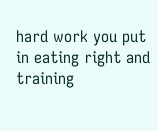hard work you put in eating right and training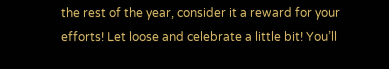the rest of the year, consider it a reward for your efforts! Let loose and celebrate a little bit! You’ll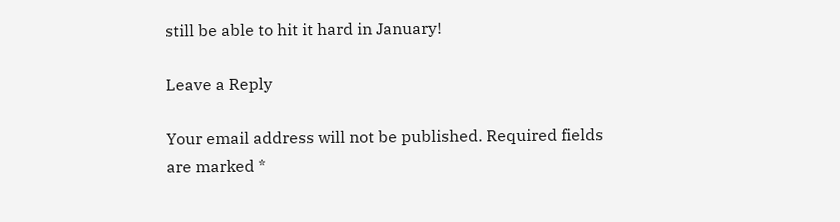still be able to hit it hard in January!

Leave a Reply

Your email address will not be published. Required fields are marked *